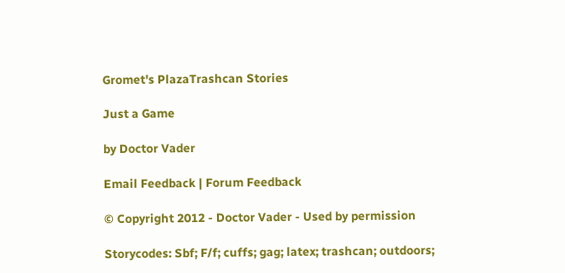Gromet's PlazaTrashcan Stories

Just a Game

by Doctor Vader

Email Feedback | Forum Feedback

© Copyright 2012 - Doctor Vader - Used by permission

Storycodes: Sbf; F/f; cuffs; gag; latex; trashcan; outdoors;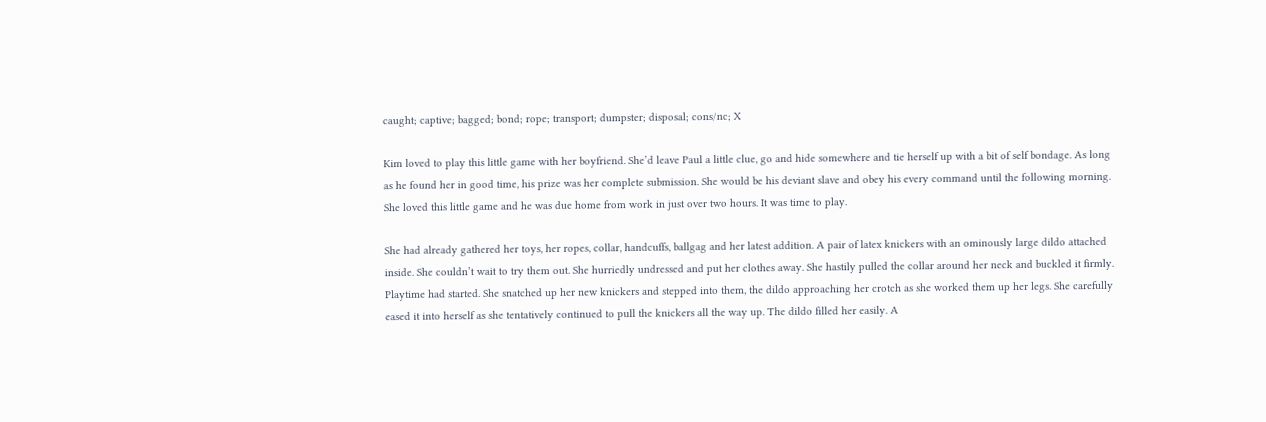caught; captive; bagged; bond; rope; transport; dumpster; disposal; cons/nc; X

Kim loved to play this little game with her boyfriend. She’d leave Paul a little clue, go and hide somewhere and tie herself up with a bit of self bondage. As long as he found her in good time, his prize was her complete submission. She would be his deviant slave and obey his every command until the following morning. She loved this little game and he was due home from work in just over two hours. It was time to play.

She had already gathered her toys, her ropes, collar, handcuffs, ballgag and her latest addition. A pair of latex knickers with an ominously large dildo attached inside. She couldn’t wait to try them out. She hurriedly undressed and put her clothes away. She hastily pulled the collar around her neck and buckled it firmly. Playtime had started. She snatched up her new knickers and stepped into them, the dildo approaching her crotch as she worked them up her legs. She carefully eased it into herself as she tentatively continued to pull the knickers all the way up. The dildo filled her easily. A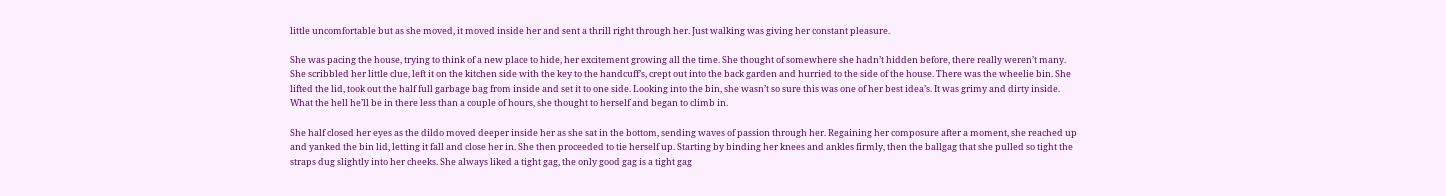little uncomfortable but as she moved, it moved inside her and sent a thrill right through her. Just walking was giving her constant pleasure.

She was pacing the house, trying to think of a new place to hide, her excitement growing all the time. She thought of somewhere she hadn’t hidden before, there really weren’t many. She scribbled her little clue, left it on the kitchen side with the key to the handcuff’s, crept out into the back garden and hurried to the side of the house. There was the wheelie bin. She lifted the lid, took out the half full garbage bag from inside and set it to one side. Looking into the bin, she wasn’t so sure this was one of her best idea’s. It was grimy and dirty inside. What the hell he’ll be in there less than a couple of hours, she thought to herself and began to climb in.

She half closed her eyes as the dildo moved deeper inside her as she sat in the bottom, sending waves of passion through her. Regaining her composure after a moment, she reached up and yanked the bin lid, letting it fall and close her in. She then proceeded to tie herself up. Starting by binding her knees and ankles firmly, then the ballgag that she pulled so tight the straps dug slightly into her cheeks. She always liked a tight gag, the only good gag is a tight gag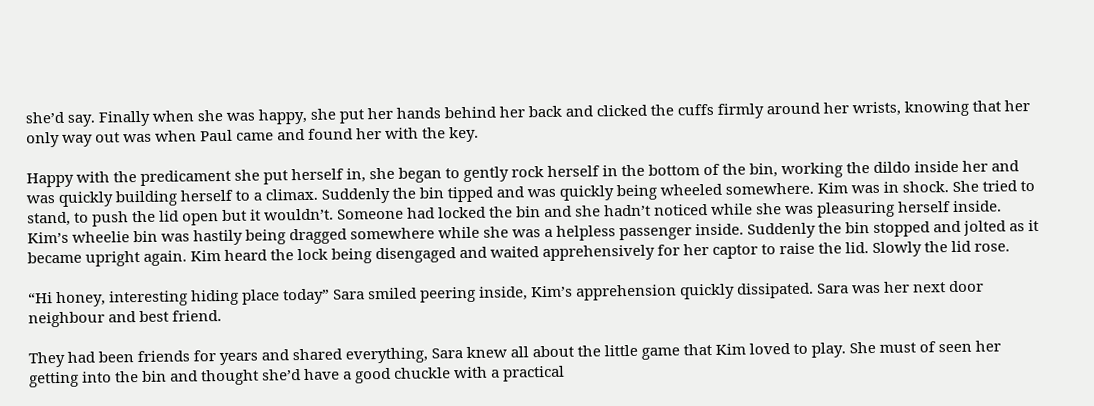she’d say. Finally when she was happy, she put her hands behind her back and clicked the cuffs firmly around her wrists, knowing that her only way out was when Paul came and found her with the key.

Happy with the predicament she put herself in, she began to gently rock herself in the bottom of the bin, working the dildo inside her and was quickly building herself to a climax. Suddenly the bin tipped and was quickly being wheeled somewhere. Kim was in shock. She tried to stand, to push the lid open but it wouldn’t. Someone had locked the bin and she hadn’t noticed while she was pleasuring herself inside. Kim’s wheelie bin was hastily being dragged somewhere while she was a helpless passenger inside. Suddenly the bin stopped and jolted as it became upright again. Kim heard the lock being disengaged and waited apprehensively for her captor to raise the lid. Slowly the lid rose.

“Hi honey, interesting hiding place today” Sara smiled peering inside, Kim’s apprehension quickly dissipated. Sara was her next door neighbour and best friend.

They had been friends for years and shared everything, Sara knew all about the little game that Kim loved to play. She must of seen her getting into the bin and thought she’d have a good chuckle with a practical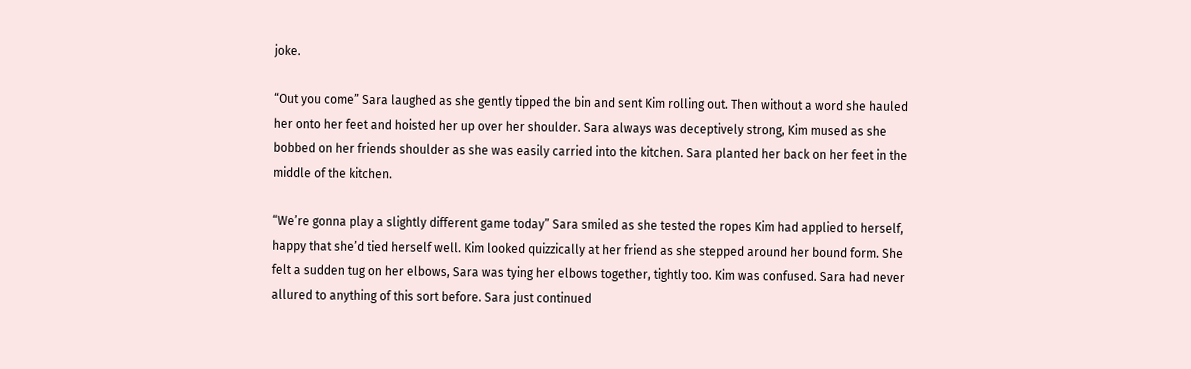joke.

“Out you come” Sara laughed as she gently tipped the bin and sent Kim rolling out. Then without a word she hauled her onto her feet and hoisted her up over her shoulder. Sara always was deceptively strong, Kim mused as she bobbed on her friends shoulder as she was easily carried into the kitchen. Sara planted her back on her feet in the middle of the kitchen.

“We’re gonna play a slightly different game today” Sara smiled as she tested the ropes Kim had applied to herself, happy that she’d tied herself well. Kim looked quizzically at her friend as she stepped around her bound form. She felt a sudden tug on her elbows, Sara was tying her elbows together, tightly too. Kim was confused. Sara had never allured to anything of this sort before. Sara just continued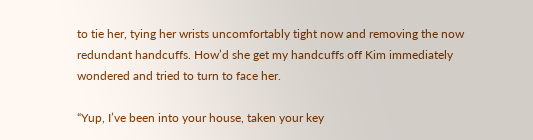to tie her, tying her wrists uncomfortably tight now and removing the now redundant handcuffs. How’d she get my handcuffs off Kim immediately wondered and tried to turn to face her.

“Yup, I’ve been into your house, taken your key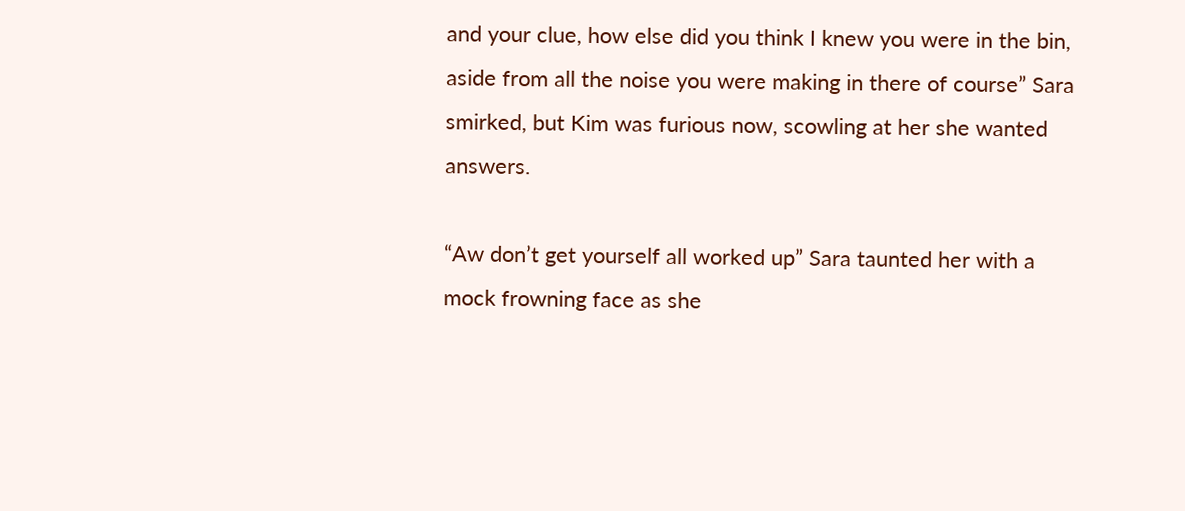and your clue, how else did you think I knew you were in the bin, aside from all the noise you were making in there of course” Sara smirked, but Kim was furious now, scowling at her she wanted answers.

“Aw don’t get yourself all worked up” Sara taunted her with a mock frowning face as she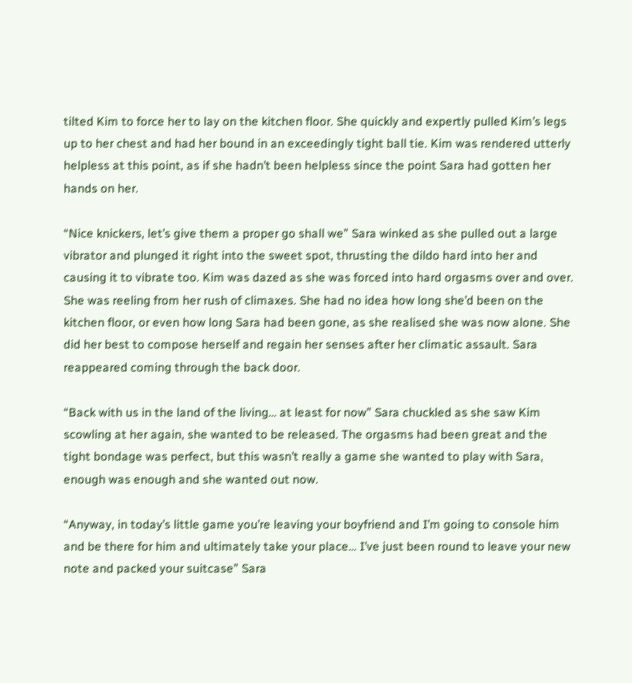tilted Kim to force her to lay on the kitchen floor. She quickly and expertly pulled Kim’s legs up to her chest and had her bound in an exceedingly tight ball tie. Kim was rendered utterly helpless at this point, as if she hadn’t been helpless since the point Sara had gotten her hands on her.

“Nice knickers, let’s give them a proper go shall we” Sara winked as she pulled out a large vibrator and plunged it right into the sweet spot, thrusting the dildo hard into her and causing it to vibrate too. Kim was dazed as she was forced into hard orgasms over and over. She was reeling from her rush of climaxes. She had no idea how long she’d been on the kitchen floor, or even how long Sara had been gone, as she realised she was now alone. She did her best to compose herself and regain her senses after her climatic assault. Sara reappeared coming through the back door.

“Back with us in the land of the living… at least for now” Sara chuckled as she saw Kim scowling at her again, she wanted to be released. The orgasms had been great and the tight bondage was perfect, but this wasn’t really a game she wanted to play with Sara, enough was enough and she wanted out now.

“Anyway, in today’s little game you’re leaving your boyfriend and I’m going to console him and be there for him and ultimately take your place… I’ve just been round to leave your new note and packed your suitcase” Sara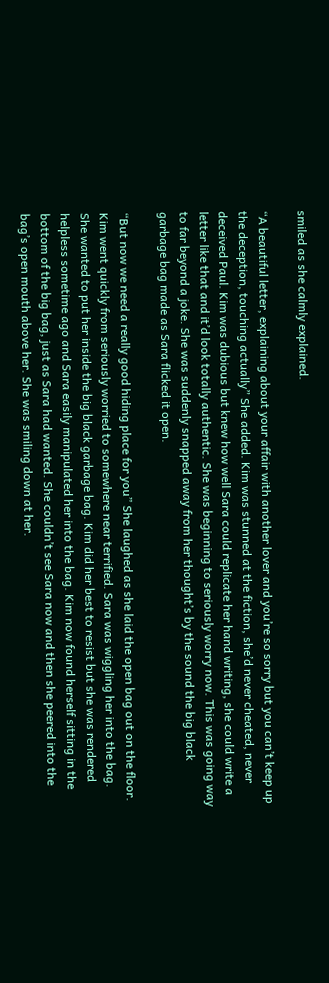smiled as she calmly explained.

“A beautiful letter, explaining about your affair with another lover and you’re so sorry but you can’t keep up the deception, touching actually” She added. Kim was stunned at the fiction, she’d never cheated, never deceived Paul. Kim was dubious but knew how well Sara could replicate her hand writing, she could write a letter like that and it’d look totally authentic. She was beginning to seriously worry now. This was going way to far beyond a joke. She was suddenly snapped away from her thought’s by the sound the big black garbage bag made as Sara flicked it open.

“But now we need a really good hiding place for you” She laughed as she laid the open bag out on the floor. Kim went quickly from seriously worried to somewhere near terrified. Sara was wiggling her into the bag. She wanted to put her inside the big black garbage bag. Kim did her best to resist but she was rendered helpless sometime ago and Sara easily manipulated her into the bag. Kim now found herself sitting in the bottom of the big bag, just as Sara had wanted. She couldn’t see Sara now and then she peered into the bag’s open mouth above her. She was smiling down at her.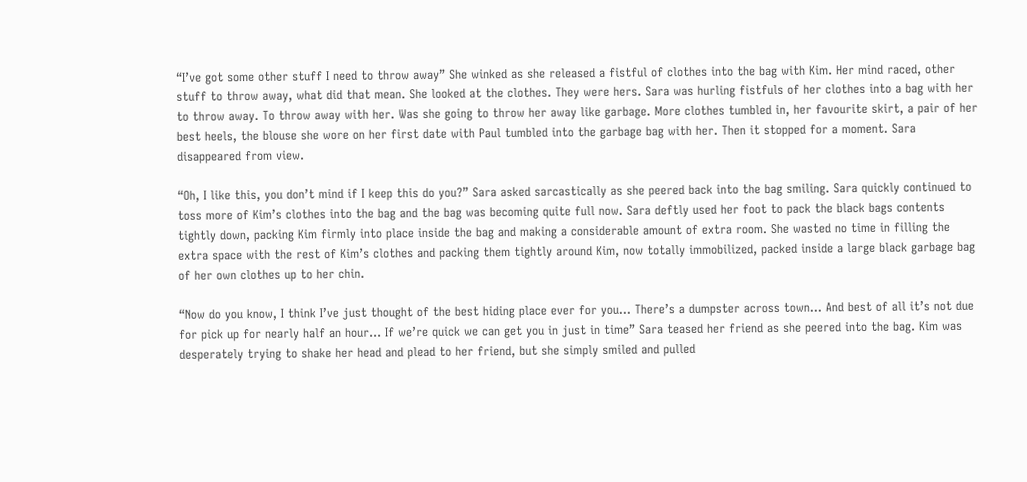“I’ve got some other stuff I need to throw away” She winked as she released a fistful of clothes into the bag with Kim. Her mind raced, other stuff to throw away, what did that mean. She looked at the clothes. They were hers. Sara was hurling fistfuls of her clothes into a bag with her to throw away. To throw away with her. Was she going to throw her away like garbage. More clothes tumbled in, her favourite skirt, a pair of her best heels, the blouse she wore on her first date with Paul tumbled into the garbage bag with her. Then it stopped for a moment. Sara disappeared from view.

“Oh, I like this, you don’t mind if I keep this do you?” Sara asked sarcastically as she peered back into the bag smiling. Sara quickly continued to toss more of Kim’s clothes into the bag and the bag was becoming quite full now. Sara deftly used her foot to pack the black bags contents tightly down, packing Kim firmly into place inside the bag and making a considerable amount of extra room. She wasted no time in filling the extra space with the rest of Kim’s clothes and packing them tightly around Kim, now totally immobilized, packed inside a large black garbage bag of her own clothes up to her chin.

“Now do you know, I think I’ve just thought of the best hiding place ever for you… There’s a dumpster across town… And best of all it’s not due for pick up for nearly half an hour… If we’re quick we can get you in just in time” Sara teased her friend as she peered into the bag. Kim was desperately trying to shake her head and plead to her friend, but she simply smiled and pulled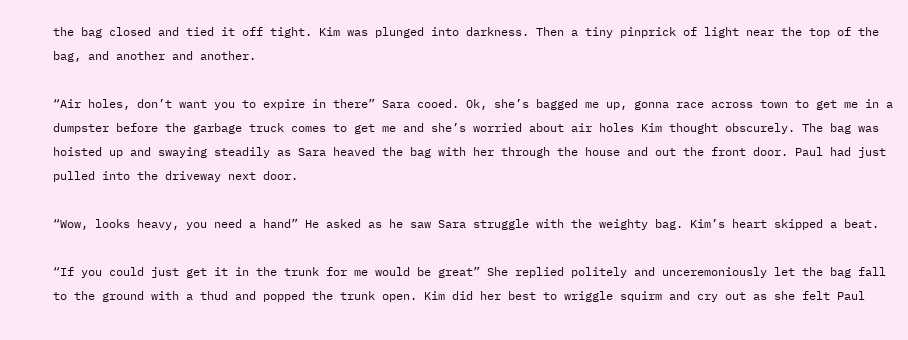the bag closed and tied it off tight. Kim was plunged into darkness. Then a tiny pinprick of light near the top of the bag, and another and another.

“Air holes, don’t want you to expire in there” Sara cooed. Ok, she’s bagged me up, gonna race across town to get me in a dumpster before the garbage truck comes to get me and she’s worried about air holes Kim thought obscurely. The bag was hoisted up and swaying steadily as Sara heaved the bag with her through the house and out the front door. Paul had just pulled into the driveway next door.

“Wow, looks heavy, you need a hand” He asked as he saw Sara struggle with the weighty bag. Kim’s heart skipped a beat.

“If you could just get it in the trunk for me would be great” She replied politely and unceremoniously let the bag fall to the ground with a thud and popped the trunk open. Kim did her best to wriggle squirm and cry out as she felt Paul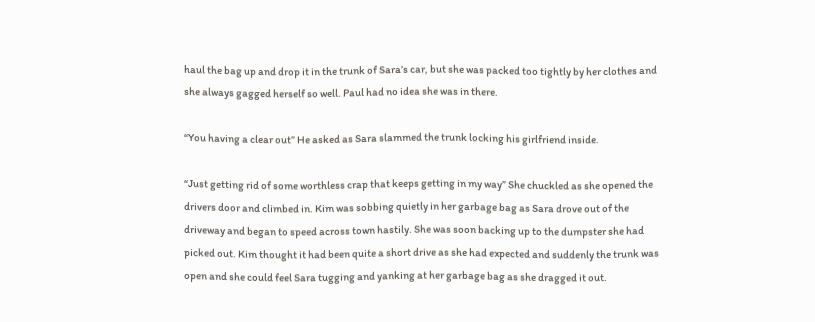haul the bag up and drop it in the trunk of Sara’s car, but she was packed too tightly by her clothes and she always gagged herself so well. Paul had no idea she was in there.

“You having a clear out” He asked as Sara slammed the trunk locking his girlfriend inside.

“Just getting rid of some worthless crap that keeps getting in my way” She chuckled as she opened the drivers door and climbed in. Kim was sobbing quietly in her garbage bag as Sara drove out of the driveway and began to speed across town hastily. She was soon backing up to the dumpster she had picked out. Kim thought it had been quite a short drive as she had expected and suddenly the trunk was open and she could feel Sara tugging and yanking at her garbage bag as she dragged it out.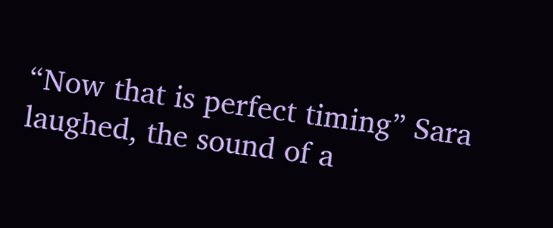“Now that is perfect timing” Sara laughed, the sound of a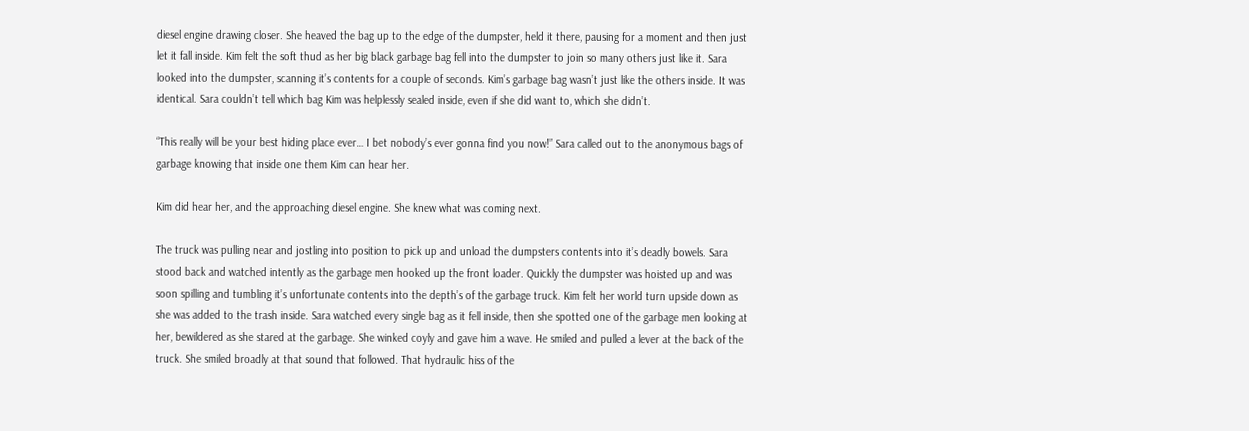diesel engine drawing closer. She heaved the bag up to the edge of the dumpster, held it there, pausing for a moment and then just let it fall inside. Kim felt the soft thud as her big black garbage bag fell into the dumpster to join so many others just like it. Sara looked into the dumpster, scanning it’s contents for a couple of seconds. Kim’s garbage bag wasn’t just like the others inside. It was identical. Sara couldn’t tell which bag Kim was helplessly sealed inside, even if she did want to, which she didn’t.

“This really will be your best hiding place ever… I bet nobody’s ever gonna find you now!” Sara called out to the anonymous bags of garbage knowing that inside one them Kim can hear her.

Kim did hear her, and the approaching diesel engine. She knew what was coming next.

The truck was pulling near and jostling into position to pick up and unload the dumpsters contents into it’s deadly bowels. Sara stood back and watched intently as the garbage men hooked up the front loader. Quickly the dumpster was hoisted up and was soon spilling and tumbling it’s unfortunate contents into the depth’s of the garbage truck. Kim felt her world turn upside down as she was added to the trash inside. Sara watched every single bag as it fell inside, then she spotted one of the garbage men looking at her, bewildered as she stared at the garbage. She winked coyly and gave him a wave. He smiled and pulled a lever at the back of the truck. She smiled broadly at that sound that followed. That hydraulic hiss of the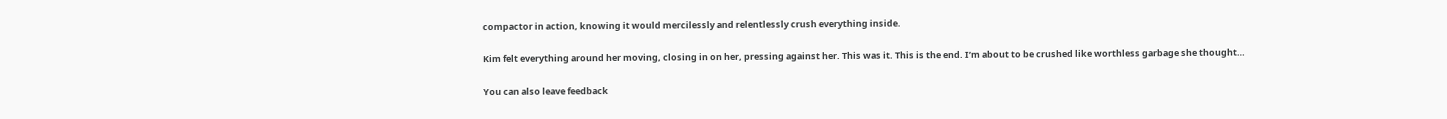compactor in action, knowing it would mercilessly and relentlessly crush everything inside.

Kim felt everything around her moving, closing in on her, pressing against her. This was it. This is the end. I’m about to be crushed like worthless garbage she thought…

You can also leave feedback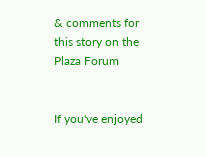& comments for this story on the Plaza Forum


If you've enjoyed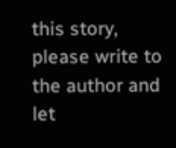this story, please write to the author and let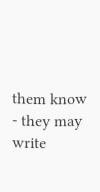them know - they may write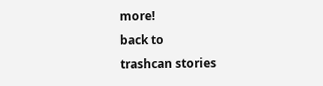more!
back to
trashcan stories